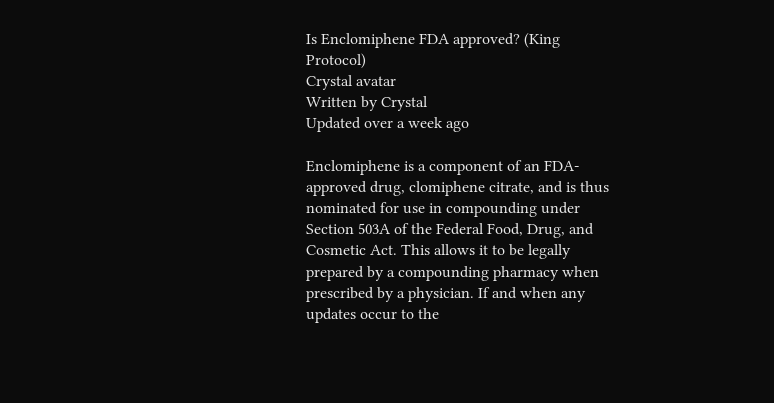Is Enclomiphene FDA approved? (King Protocol)
Crystal avatar
Written by Crystal
Updated over a week ago

Enclomiphene is a component of an FDA-approved drug, clomiphene citrate, and is thus nominated for use in compounding under Section 503A of the Federal Food, Drug, and Cosmetic Act. This allows it to be legally prepared by a compounding pharmacy when prescribed by a physician. If and when any updates occur to the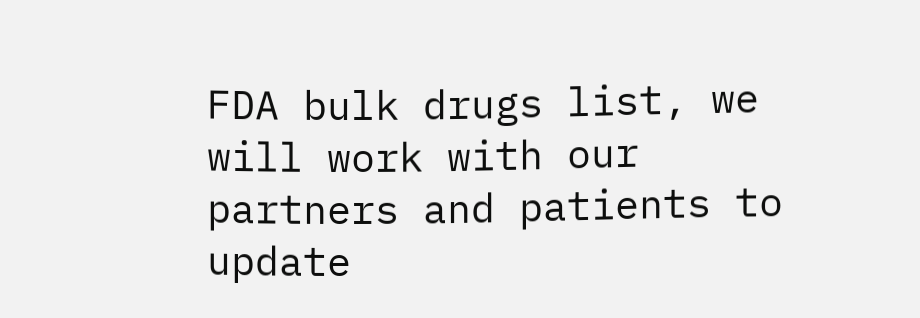FDA bulk drugs list, we will work with our partners and patients to update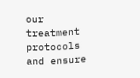our treatment protocols and ensure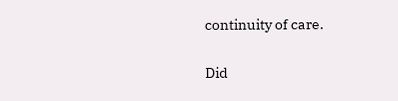continuity of care.

Did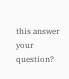this answer your question?